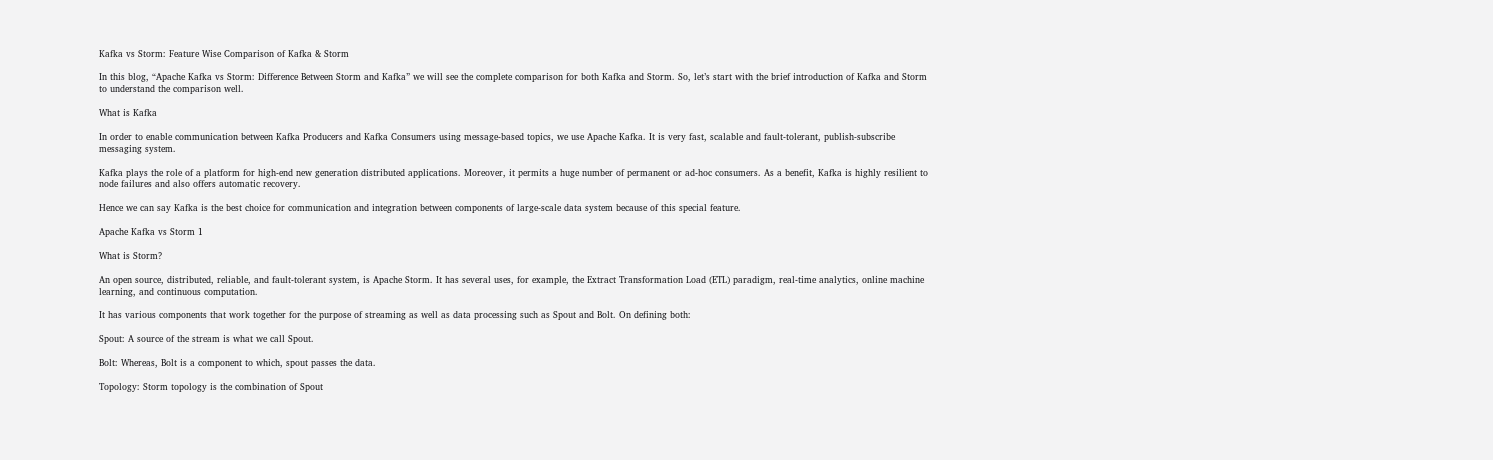Kafka vs Storm: Feature Wise Comparison of Kafka & Storm

In this blog, “Apache Kafka vs Storm: Difference Between Storm and Kafka” we will see the complete comparison for both Kafka and Storm. So, let’s start with the brief introduction of Kafka and Storm to understand the comparison well.

What is Kafka

In order to enable communication between Kafka Producers and Kafka Consumers using message-based topics, we use Apache Kafka. It is very fast, scalable and fault-tolerant, publish-subscribe messaging system.

Kafka plays the role of a platform for high-end new generation distributed applications. Moreover, it permits a huge number of permanent or ad-hoc consumers. As a benefit, Kafka is highly resilient to node failures and also offers automatic recovery.

Hence we can say Kafka is the best choice for communication and integration between components of large-scale data system because of this special feature.

Apache Kafka vs Storm 1

What is Storm?

An open source, distributed, reliable, and fault-tolerant system, is Apache Storm. It has several uses, for example, the Extract Transformation Load (ETL) paradigm, real-time analytics, online machine learning, and continuous computation.

It has various components that work together for the purpose of streaming as well as data processing such as Spout and Bolt. On defining both:

Spout: A source of the stream is what we call Spout.

Bolt: Whereas, Bolt is a component to which, spout passes the data.

Topology: Storm topology is the combination of Spout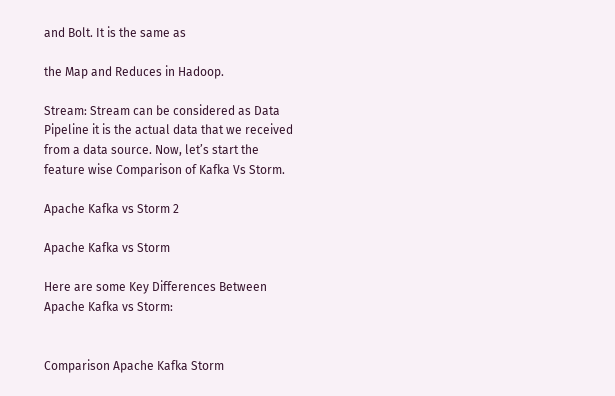and Bolt. It is the same as

the Map and Reduces in Hadoop.

Stream: Stream can be considered as Data Pipeline it is the actual data that we received from a data source. Now, let’s start the feature wise Comparison of Kafka Vs Storm.

Apache Kafka vs Storm 2

Apache Kafka vs Storm

Here are some Key Differences Between Apache Kafka vs Storm:


Comparison Apache Kafka Storm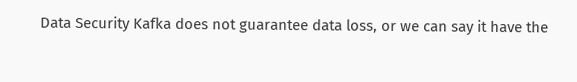Data Security Kafka does not guarantee data loss, or we can say it have the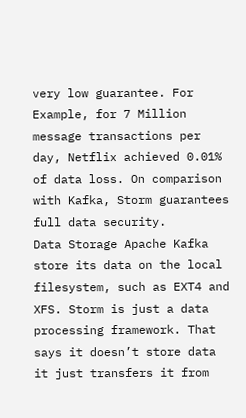very low guarantee. For Example, for 7 Million message transactions per day, Netflix achieved 0.01% of data loss. On comparison with Kafka, Storm guarantees full data security.
Data Storage Apache Kafka store its data on the local filesystem, such as EXT4 and XFS. Storm is just a data processing framework. That says it doesn’t store data it just transfers it from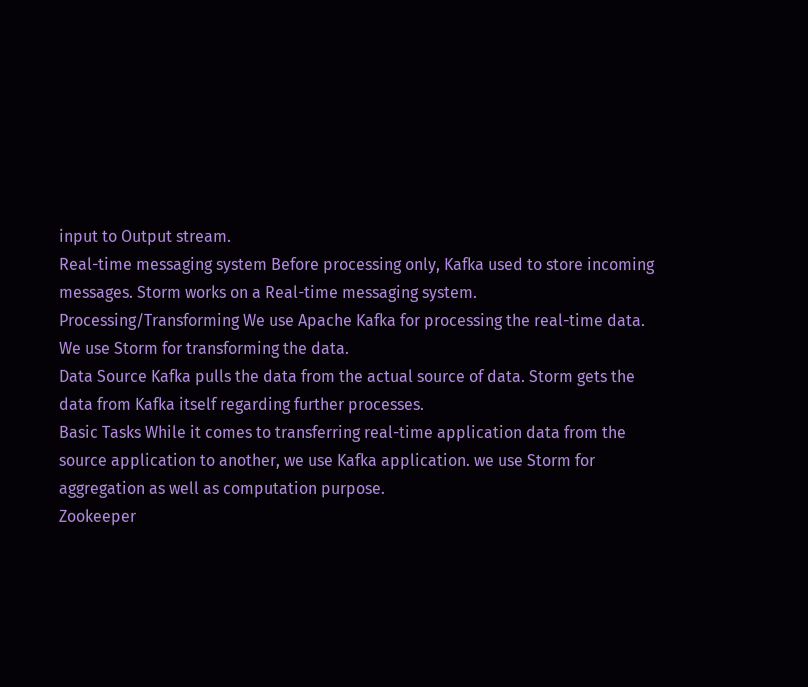input to Output stream.
Real-time messaging system Before processing only, Kafka used to store incoming messages. Storm works on a Real-time messaging system.
Processing/Transforming We use Apache Kafka for processing the real-time data. We use Storm for transforming the data.
Data Source Kafka pulls the data from the actual source of data. Storm gets the data from Kafka itself regarding further processes.
Basic Tasks While it comes to transferring real-time application data from the source application to another, we use Kafka application. we use Storm for aggregation as well as computation purpose.
Zookeeper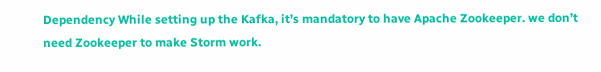Dependency While setting up the Kafka, it’s mandatory to have Apache Zookeeper. we don’t need Zookeeper to make Storm work.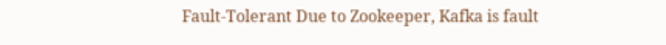Fault-Tolerant Due to Zookeeper, Kafka is fault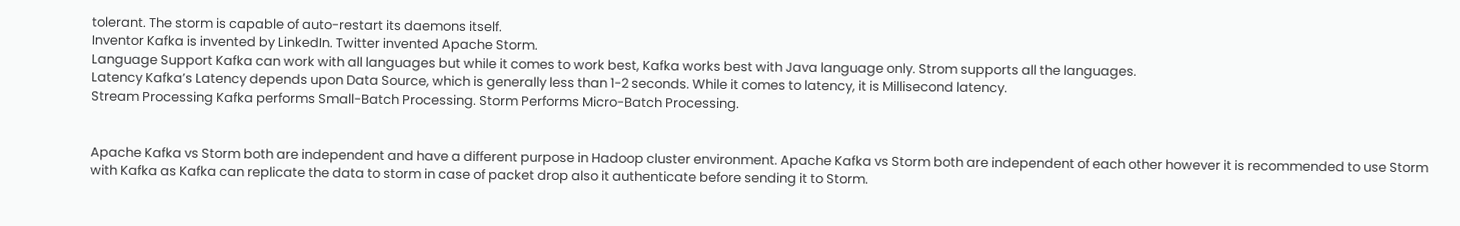tolerant. The storm is capable of auto-restart its daemons itself.
Inventor Kafka is invented by LinkedIn. Twitter invented Apache Storm.
Language Support Kafka can work with all languages but while it comes to work best, Kafka works best with Java language only. Strom supports all the languages.
Latency Kafka’s Latency depends upon Data Source, which is generally less than 1-2 seconds. While it comes to latency, it is Millisecond latency.
Stream Processing Kafka performs Small-Batch Processing. Storm Performs Micro-Batch Processing.


Apache Kafka vs Storm both are independent and have a different purpose in Hadoop cluster environment. Apache Kafka vs Storm both are independent of each other however it is recommended to use Storm with Kafka as Kafka can replicate the data to storm in case of packet drop also it authenticate before sending it to Storm.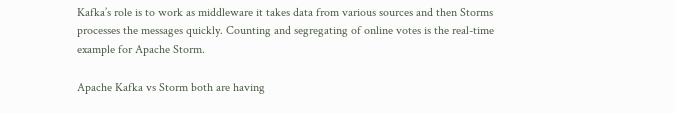Kafka’s role is to work as middleware it takes data from various sources and then Storms processes the messages quickly. Counting and segregating of online votes is the real-time example for Apache Storm.

Apache Kafka vs Storm both are having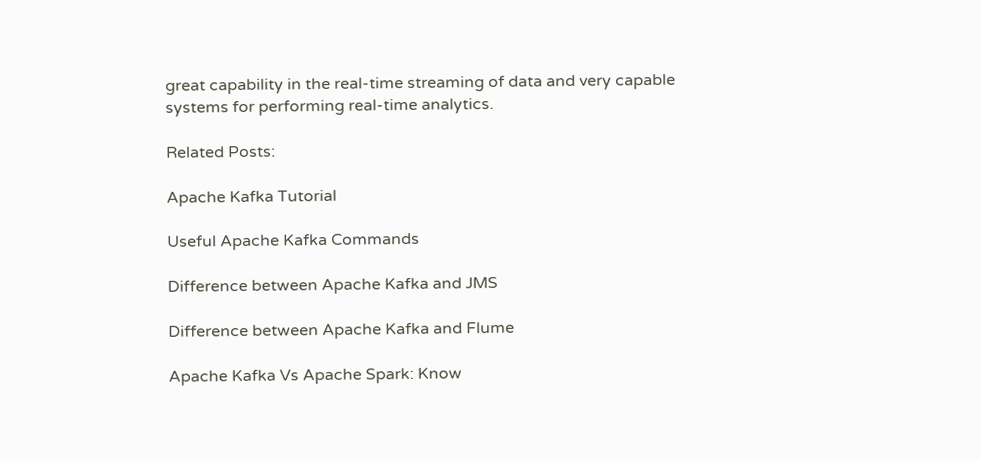great capability in the real-time streaming of data and very capable systems for performing real-time analytics.

Related Posts:

Apache Kafka Tutorial

Useful Apache Kafka Commands

Difference between Apache Kafka and JMS

Difference between Apache Kafka and Flume

Apache Kafka Vs Apache Spark: Know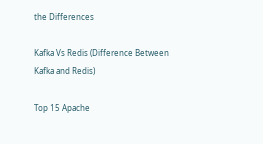the Differences

Kafka Vs Redis (Difference Between Kafka and Redis)

Top 15 Apache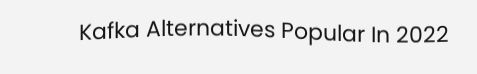Kafka Alternatives Popular In 2022